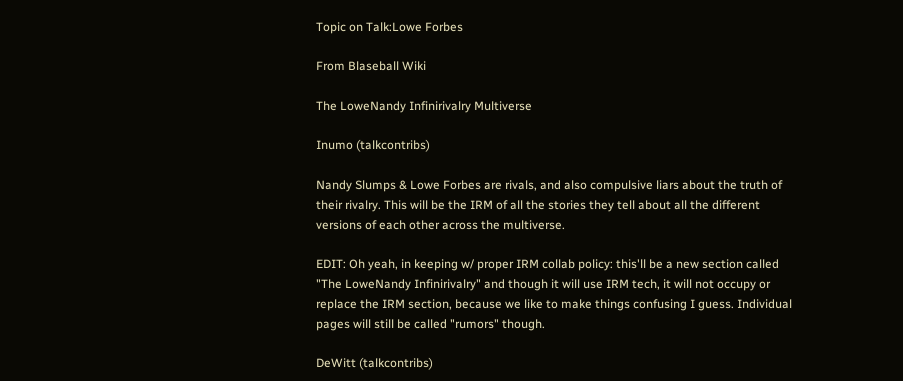Topic on Talk:Lowe Forbes

From Blaseball Wiki

The LoweNandy Infinirivalry Multiverse

Inumo (talkcontribs)

Nandy Slumps & Lowe Forbes are rivals, and also compulsive liars about the truth of their rivalry. This will be the IRM of all the stories they tell about all the different versions of each other across the multiverse.

EDIT: Oh yeah, in keeping w/ proper IRM collab policy: this'll be a new section called "The LoweNandy Infinirivalry" and though it will use IRM tech, it will not occupy or replace the IRM section, because we like to make things confusing I guess. Individual pages will still be called "rumors" though.

DeWitt (talkcontribs)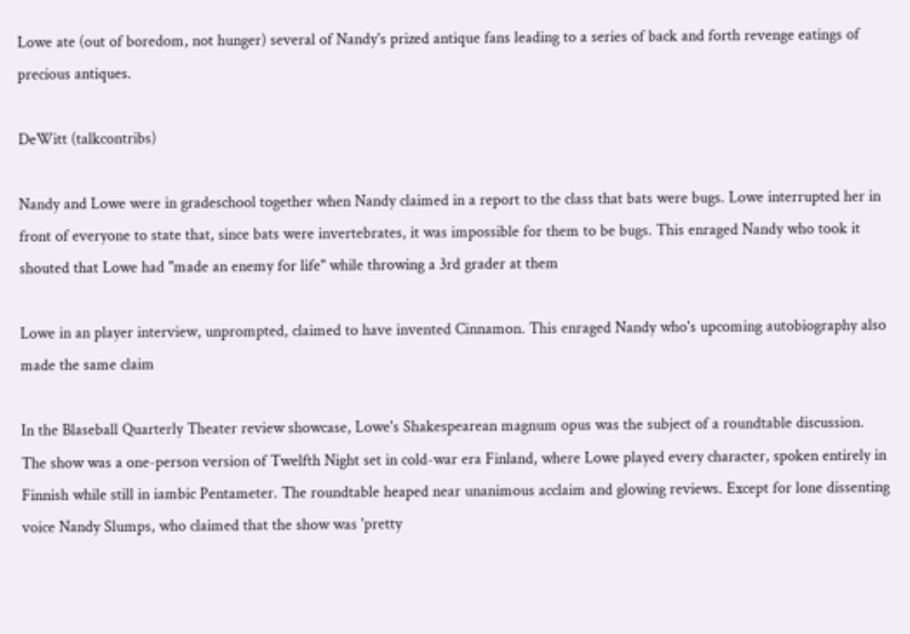Lowe ate (out of boredom, not hunger) several of Nandy's prized antique fans leading to a series of back and forth revenge eatings of precious antiques.

DeWitt (talkcontribs)

Nandy and Lowe were in gradeschool together when Nandy claimed in a report to the class that bats were bugs. Lowe interrupted her in front of everyone to state that, since bats were invertebrates, it was impossible for them to be bugs. This enraged Nandy who took it shouted that Lowe had "made an enemy for life" while throwing a 3rd grader at them

Lowe in an player interview, unprompted, claimed to have invented Cinnamon. This enraged Nandy who's upcoming autobiography also made the same claim

In the Blaseball Quarterly Theater review showcase, Lowe's Shakespearean magnum opus was the subject of a roundtable discussion. The show was a one-person version of Twelfth Night set in cold-war era Finland, where Lowe played every character, spoken entirely in Finnish while still in iambic Pentameter. The roundtable heaped near unanimous acclaim and glowing reviews. Except for lone dissenting voice Nandy Slumps, who claimed that the show was 'pretty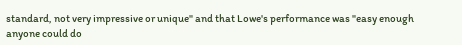standard, not very impressive or unique" and that Lowe's performance was "easy enough anyone could do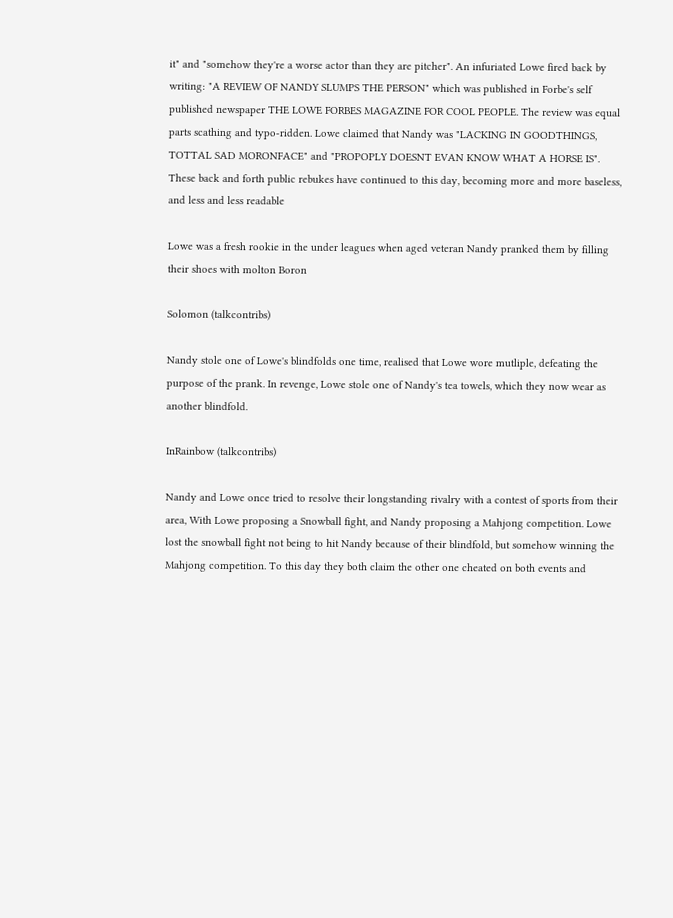it" and "somehow they're a worse actor than they are pitcher". An infuriated Lowe fired back by writing: "A REVIEW OF NANDY SLUMPS THE PERSON" which was published in Forbe's self published newspaper THE LOWE FORBES MAGAZINE FOR COOL PEOPLE. The review was equal parts scathing and typo-ridden. Lowe claimed that Nandy was "LACKING IN GOODTHINGS, TOTTAL SAD MORONFACE" and "PROPOPLY DOESNT EVAN KNOW WHAT A HORSE IS". These back and forth public rebukes have continued to this day, becoming more and more baseless, and less and less readable

Lowe was a fresh rookie in the under leagues when aged veteran Nandy pranked them by filling their shoes with molton Boron

Solomon (talkcontribs)

Nandy stole one of Lowe's blindfolds one time, realised that Lowe wore mutliple, defeating the purpose of the prank. In revenge, Lowe stole one of Nandy's tea towels, which they now wear as another blindfold.

InRainbow (talkcontribs)

Nandy and Lowe once tried to resolve their longstanding rivalry with a contest of sports from their area, With Lowe proposing a Snowball fight, and Nandy proposing a Mahjong competition. Lowe lost the snowball fight not being to hit Nandy because of their blindfold, but somehow winning the Mahjong competition. To this day they both claim the other one cheated on both events and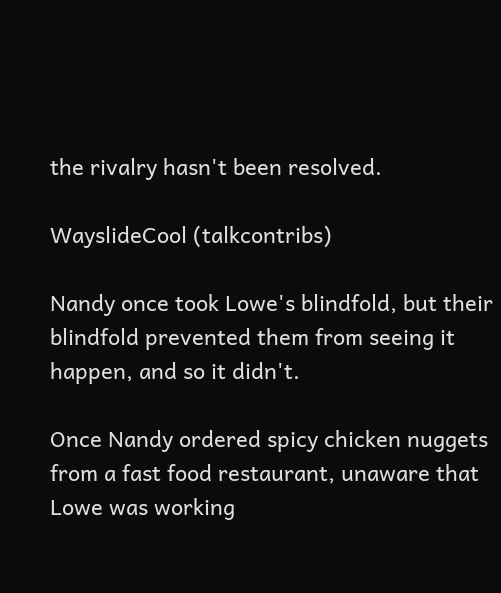the rivalry hasn't been resolved.

WayslideCool (talkcontribs)

Nandy once took Lowe's blindfold, but their blindfold prevented them from seeing it happen, and so it didn't.

Once Nandy ordered spicy chicken nuggets from a fast food restaurant, unaware that Lowe was working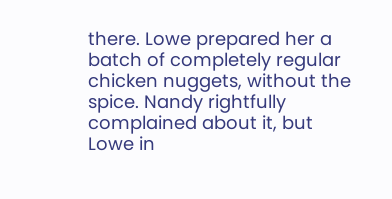there. Lowe prepared her a batch of completely regular chicken nuggets, without the spice. Nandy rightfully complained about it, but Lowe in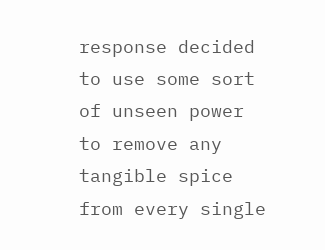response decided to use some sort of unseen power to remove any tangible spice from every single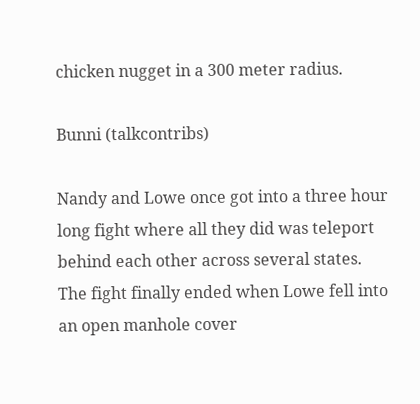chicken nugget in a 300 meter radius.

Bunni (talkcontribs)

Nandy and Lowe once got into a three hour long fight where all they did was teleport behind each other across several states. The fight finally ended when Lowe fell into an open manhole cover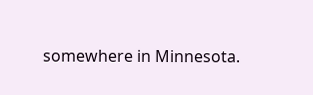somewhere in Minnesota.